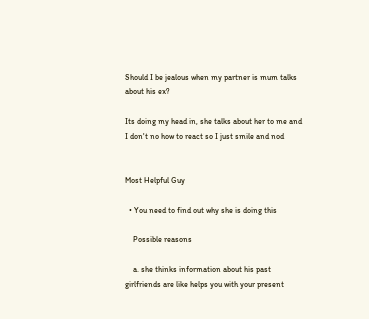Should I be jealous when my partner is mum talks about his ex?

Its doing my head in, she talks about her to me and I don't no how to react so I just smile and nod


Most Helpful Guy

  • You need to find out why she is doing this

    Possible reasons

    a. she thinks information about his past girlfriends are like helps you with your present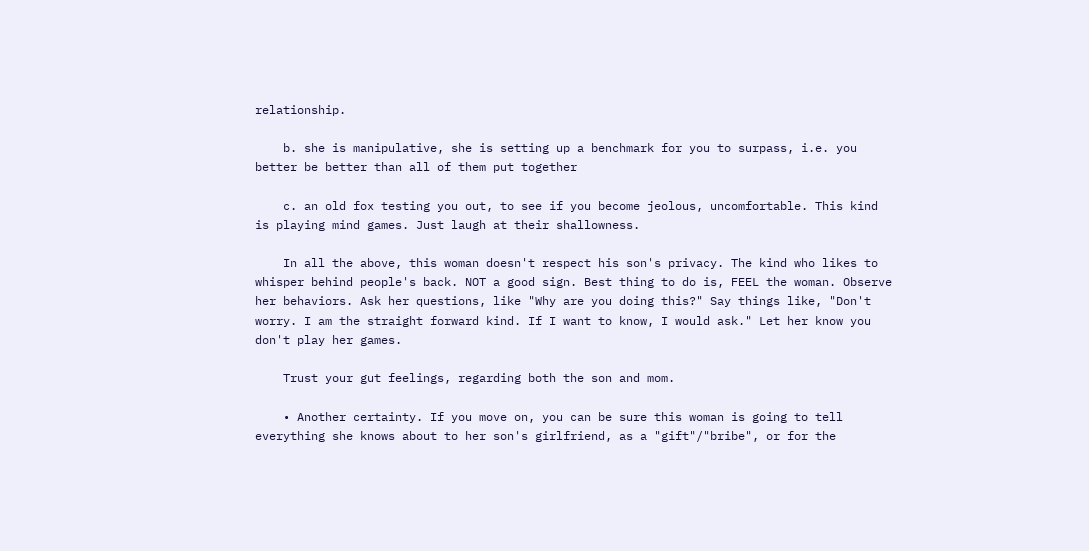relationship.

    b. she is manipulative, she is setting up a benchmark for you to surpass, i.e. you better be better than all of them put together

    c. an old fox testing you out, to see if you become jeolous, uncomfortable. This kind is playing mind games. Just laugh at their shallowness.

    In all the above, this woman doesn't respect his son's privacy. The kind who likes to whisper behind people's back. NOT a good sign. Best thing to do is, FEEL the woman. Observe her behaviors. Ask her questions, like "Why are you doing this?" Say things like, "Don't worry. I am the straight forward kind. If I want to know, I would ask." Let her know you don't play her games.

    Trust your gut feelings, regarding both the son and mom.

    • Another certainty. If you move on, you can be sure this woman is going to tell everything she knows about to her son's girlfriend, as a "gift"/"bribe", or for the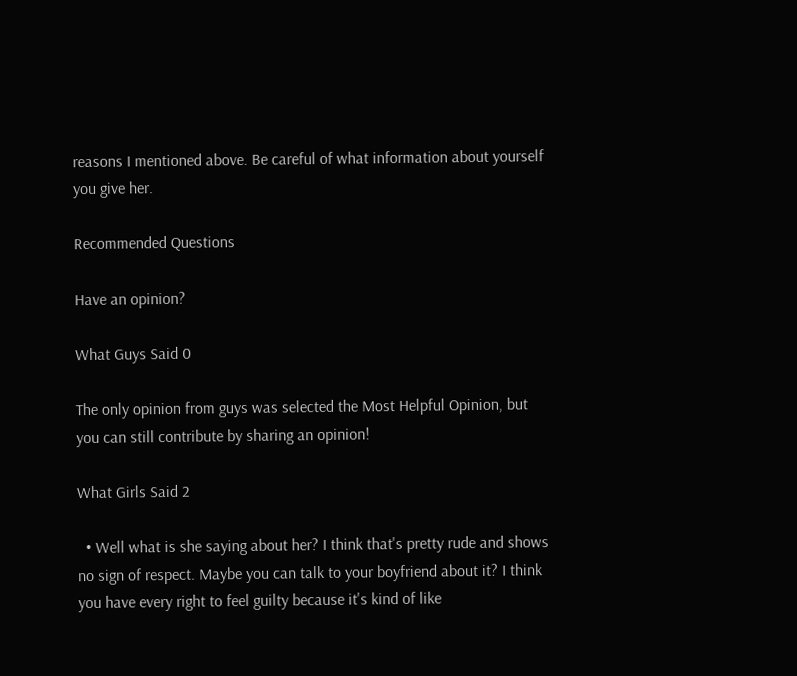reasons I mentioned above. Be careful of what information about yourself you give her.

Recommended Questions

Have an opinion?

What Guys Said 0

The only opinion from guys was selected the Most Helpful Opinion, but you can still contribute by sharing an opinion!

What Girls Said 2

  • Well what is she saying about her? I think that's pretty rude and shows no sign of respect. Maybe you can talk to your boyfriend about it? I think you have every right to feel guilty because it's kind of like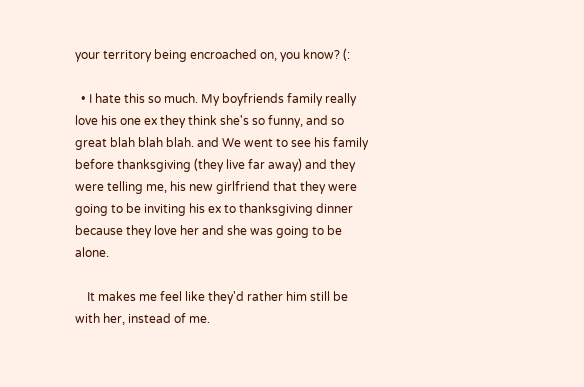your territory being encroached on, you know? (:

  • I hate this so much. My boyfriends family really love his one ex they think she's so funny, and so great blah blah blah. and We went to see his family before thanksgiving (they live far away) and they were telling me, his new girlfriend that they were going to be inviting his ex to thanksgiving dinner because they love her and she was going to be alone.

    It makes me feel like they'd rather him still be with her, instead of me.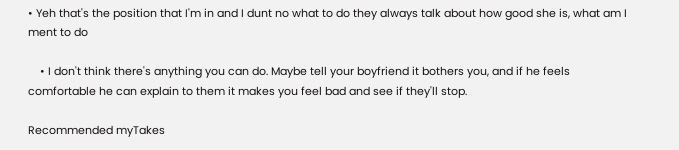• Yeh that's the position that I'm in and I dunt no what to do they always talk about how good she is, what am I ment to do

    • I don't think there's anything you can do. Maybe tell your boyfriend it bothers you, and if he feels comfortable he can explain to them it makes you feel bad and see if they'll stop.

Recommended myTakes